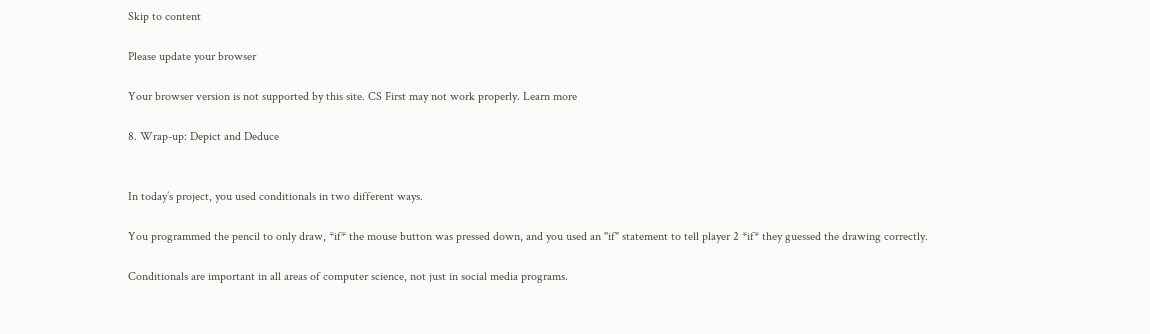Skip to content

Please update your browser

Your browser version is not supported by this site. CS First may not work properly. Learn more

8. Wrap-up: Depict and Deduce


In today’s project, you used conditionals in two different ways.

You programmed the pencil to only draw, *if* the mouse button was pressed down, and you used an "if" statement to tell player 2 *if* they guessed the drawing correctly.

Conditionals are important in all areas of computer science, not just in social media programs.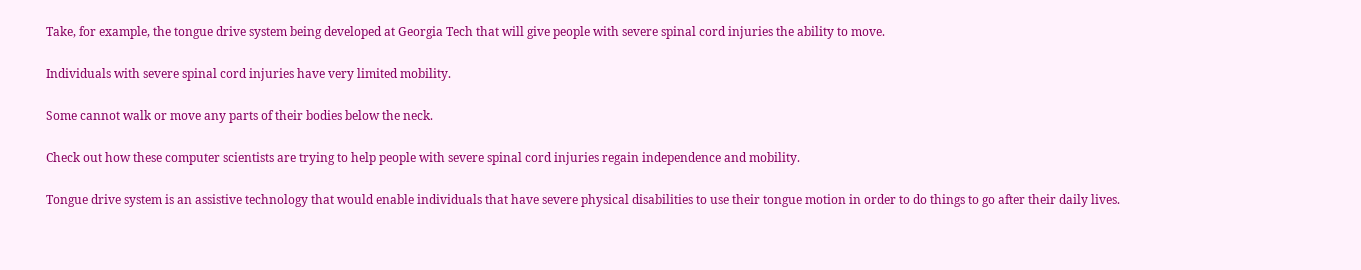Take, for example, the tongue drive system being developed at Georgia Tech that will give people with severe spinal cord injuries the ability to move.

Individuals with severe spinal cord injuries have very limited mobility.

Some cannot walk or move any parts of their bodies below the neck.

Check out how these computer scientists are trying to help people with severe spinal cord injuries regain independence and mobility.

Tongue drive system is an assistive technology that would enable individuals that have severe physical disabilities to use their tongue motion in order to do things to go after their daily lives.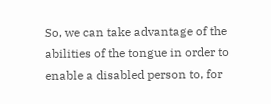So, we can take advantage of the abilities of the tongue in order to enable a disabled person to, for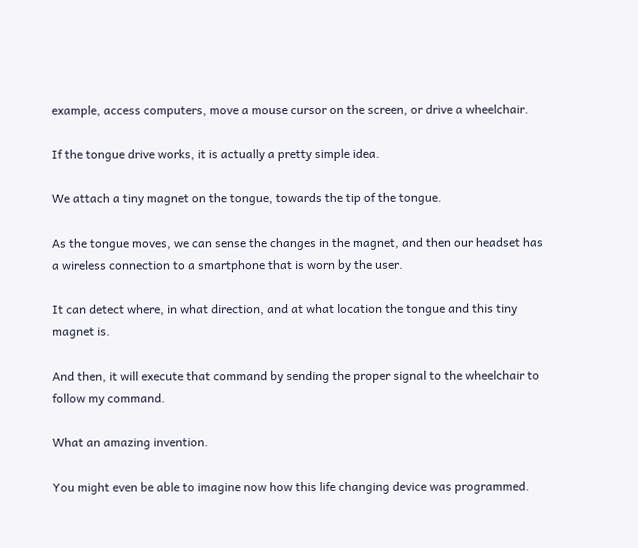example, access computers, move a mouse cursor on the screen, or drive a wheelchair.

If the tongue drive works, it is actually a pretty simple idea.

We attach a tiny magnet on the tongue, towards the tip of the tongue.

As the tongue moves, we can sense the changes in the magnet, and then our headset has a wireless connection to a smartphone that is worn by the user.

It can detect where, in what direction, and at what location the tongue and this tiny magnet is.

And then, it will execute that command by sending the proper signal to the wheelchair to follow my command.

What an amazing invention.

You might even be able to imagine now how this life changing device was programmed.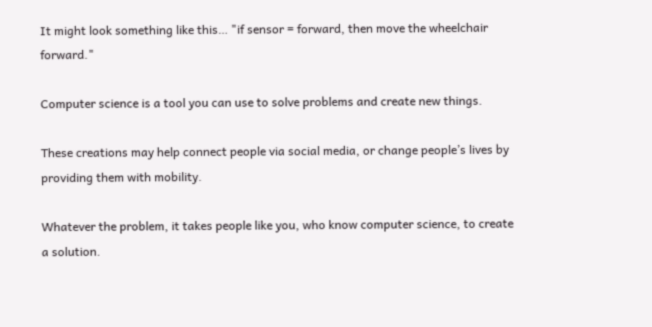It might look something like this… "if sensor = forward, then move the wheelchair forward."

Computer science is a tool you can use to solve problems and create new things.

These creations may help connect people via social media, or change people’s lives by providing them with mobility.

Whatever the problem, it takes people like you, who know computer science, to create a solution.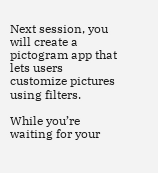Next session, you will create a pictogram app that lets users customize pictures using filters.

While you’re waiting for your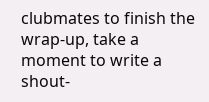clubmates to finish the wrap-up, take a moment to write a shout-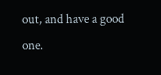out, and have a good one.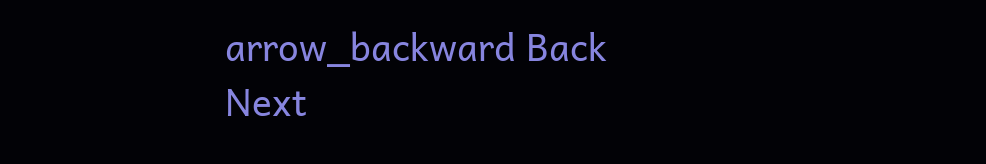arrow_backward Back
Next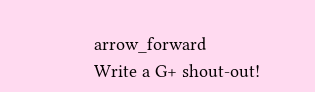arrow_forward
Write a G+ shout-out!